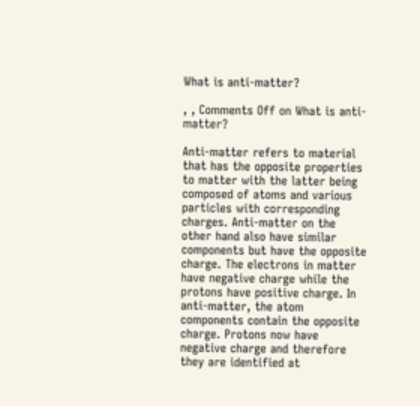What is anti-matter?

, , Comments Off on What is anti-matter?

Anti-matter refers to material that has the opposite properties to matter with the latter being composed of atoms and various particles with corresponding charges. Anti-matter on the other hand also have similar components but have the opposite charge. The electrons in matter have negative charge while the protons have positive charge. In anti-matter, the atom components contain the opposite charge. Protons now have negative charge and therefore they are identified at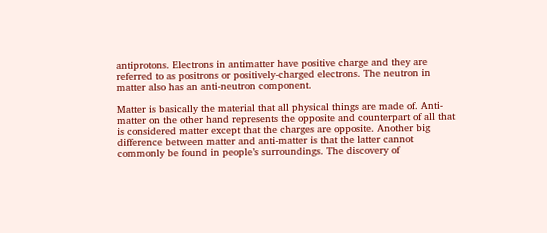antiprotons. Electrons in antimatter have positive charge and they are referred to as positrons or positively-charged electrons. The neutron in matter also has an anti-neutron component.

Matter is basically the material that all physical things are made of. Anti-matter on the other hand represents the opposite and counterpart of all that is considered matter except that the charges are opposite. Another big difference between matter and anti-matter is that the latter cannot commonly be found in people’s surroundings. The discovery of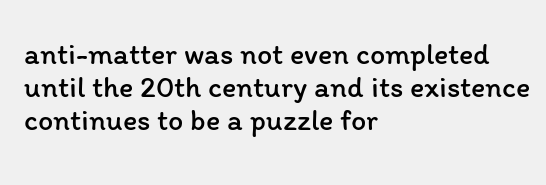anti-matter was not even completed until the 20th century and its existence continues to be a puzzle for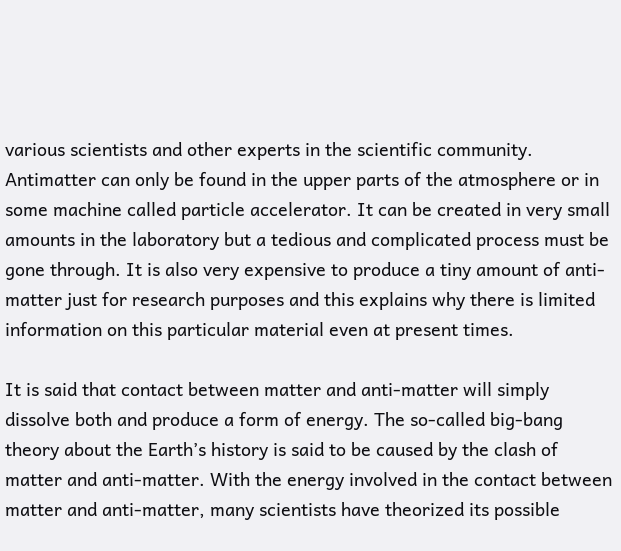various scientists and other experts in the scientific community. Antimatter can only be found in the upper parts of the atmosphere or in some machine called particle accelerator. It can be created in very small amounts in the laboratory but a tedious and complicated process must be gone through. It is also very expensive to produce a tiny amount of anti-matter just for research purposes and this explains why there is limited information on this particular material even at present times.

It is said that contact between matter and anti-matter will simply dissolve both and produce a form of energy. The so-called big-bang theory about the Earth’s history is said to be caused by the clash of matter and anti-matter. With the energy involved in the contact between matter and anti-matter, many scientists have theorized its possible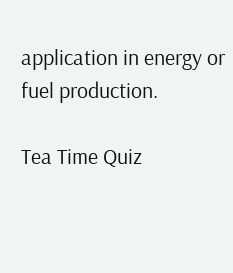application in energy or fuel production.

Tea Time Quiz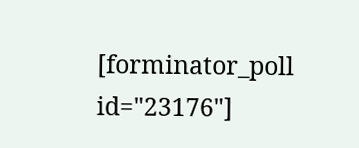[forminator_poll id="23176"]